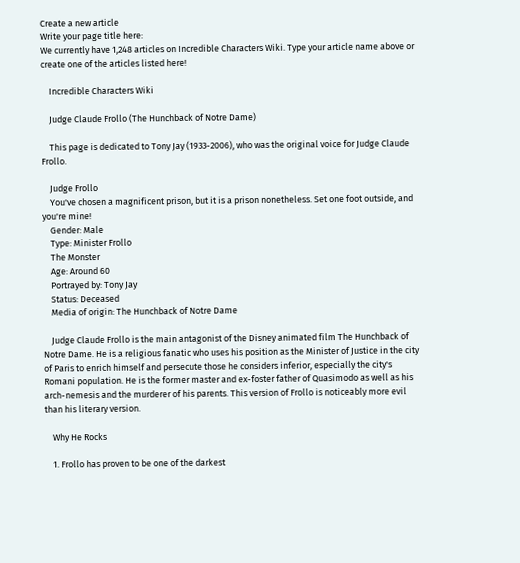Create a new article
Write your page title here:
We currently have 1,248 articles on Incredible Characters Wiki. Type your article name above or create one of the articles listed here!

    Incredible Characters Wiki

    Judge Claude Frollo (The Hunchback of Notre Dame)

    This page is dedicated to Tony Jay (1933-2006), who was the original voice for Judge Claude Frollo.

    Judge Frollo
    You've chosen a magnificent prison, but it is a prison nonetheless. Set one foot outside, and you're mine!
    Gender: Male
    Type: Minister Frollo
    The Monster
    Age: Around 60
    Portrayed by: Tony Jay
    Status: Deceased
    Media of origin: The Hunchback of Notre Dame

    Judge Claude Frollo is the main antagonist of the Disney animated film The Hunchback of Notre Dame. He is a religious fanatic who uses his position as the Minister of Justice in the city of Paris to enrich himself and persecute those he considers inferior, especially the city's Romani population. He is the former master and ex-foster father of Quasimodo as well as his arch-nemesis and the murderer of his parents. This version of Frollo is noticeably more evil than his literary version.

    Why He Rocks

    1. Frollo has proven to be one of the darkest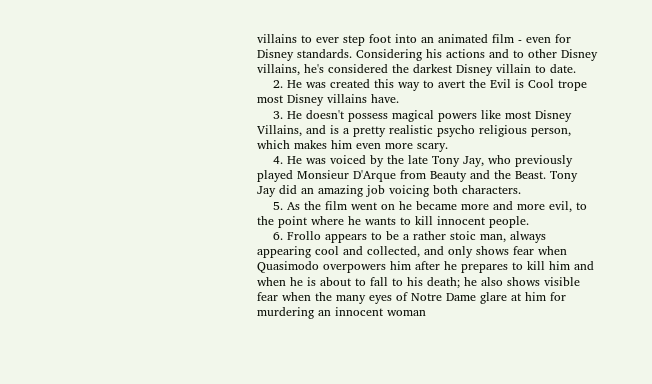villains to ever step foot into an animated film - even for Disney standards. Considering his actions and to other Disney villains, he's considered the darkest Disney villain to date.
    2. He was created this way to avert the Evil is Cool trope most Disney villains have.
    3. He doesn't possess magical powers like most Disney Villains, and is a pretty realistic psycho religious person, which makes him even more scary.
    4. He was voiced by the late Tony Jay, who previously played Monsieur D'Arque from Beauty and the Beast. Tony Jay did an amazing job voicing both characters.
    5. As the film went on he became more and more evil, to the point where he wants to kill innocent people.
    6. Frollo appears to be a rather stoic man, always appearing cool and collected, and only shows fear when Quasimodo overpowers him after he prepares to kill him and when he is about to fall to his death; he also shows visible fear when the many eyes of Notre Dame glare at him for murdering an innocent woman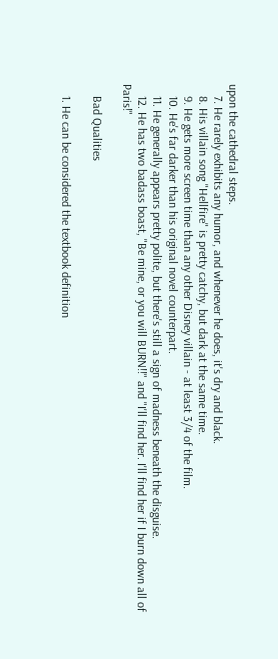upon the cathedral steps.
    7. He rarely exhibits any humor, and whenever he does, it's dry and black.
    8. His villain song "Hellfire" is pretty catchy, but dark at the same time.
    9. He gets more screen time than any other Disney villain - at least 3/4 of the film.
    10. He's far darker than his original novel counterpart.
    11. He generally appears pretty polite, but there's still a sign of madness beneath the disguise.
    12. He has two badass boast, "Be mine, or you will BURN!!" and "I'll find her. I'll find her if I burn down all of Paris!"

    Bad Qualities

    1. He can be considered the textbook definition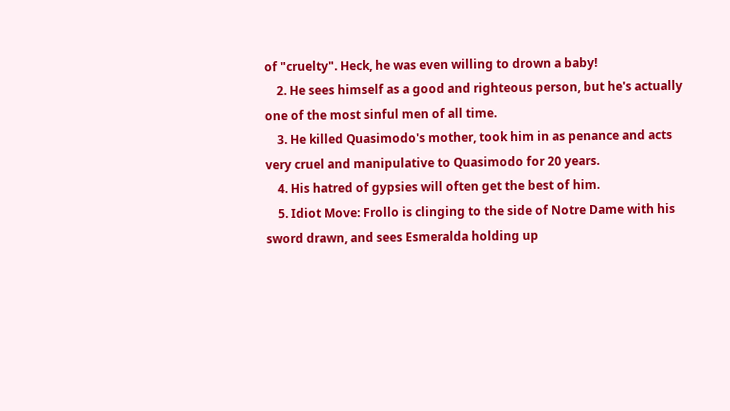of "cruelty". Heck, he was even willing to drown a baby!
    2. He sees himself as a good and righteous person, but he's actually one of the most sinful men of all time.
    3. He killed Quasimodo's mother, took him in as penance and acts very cruel and manipulative to Quasimodo for 20 years.
    4. His hatred of gypsies will often get the best of him.
    5. Idiot Move: Frollo is clinging to the side of Notre Dame with his sword drawn, and sees Esmeralda holding up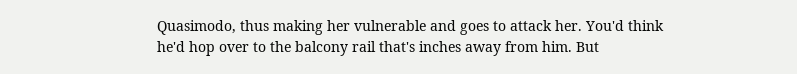Quasimodo, thus making her vulnerable and goes to attack her. You'd think he'd hop over to the balcony rail that's inches away from him. But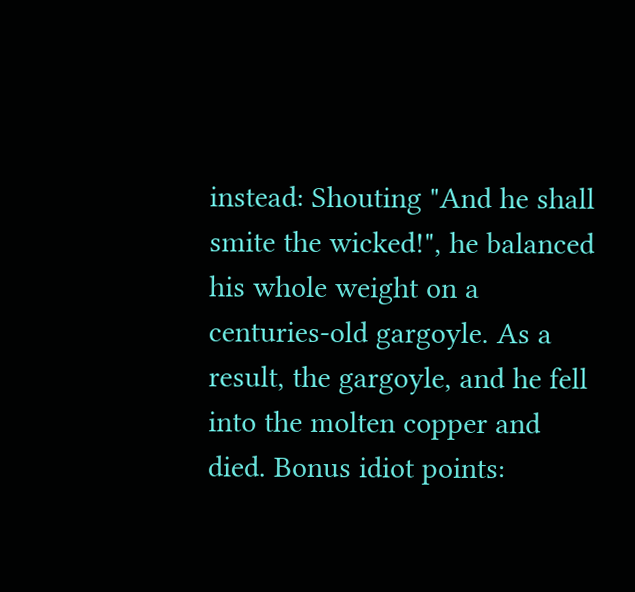instead: Shouting "And he shall smite the wicked!", he balanced his whole weight on a centuries-old gargoyle. As a result, the gargoyle, and he fell into the molten copper and died. Bonus idiot points: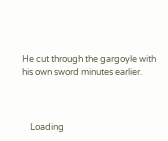He cut through the gargoyle with his own sword minutes earlier.



    Loading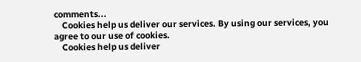comments...
    Cookies help us deliver our services. By using our services, you agree to our use of cookies.
    Cookies help us deliver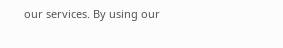our services. By using our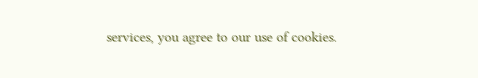services, you agree to our use of cookies.